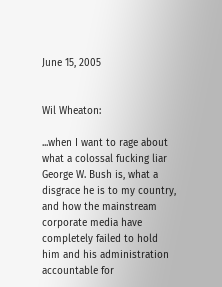June 15, 2005


Wil Wheaton:

...when I want to rage about what a colossal fucking liar George W. Bush is, what a disgrace he is to my country, and how the mainstream corporate media have completely failed to hold him and his administration accountable for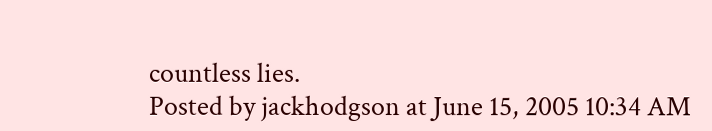countless lies.
Posted by jackhodgson at June 15, 2005 10:34 AM